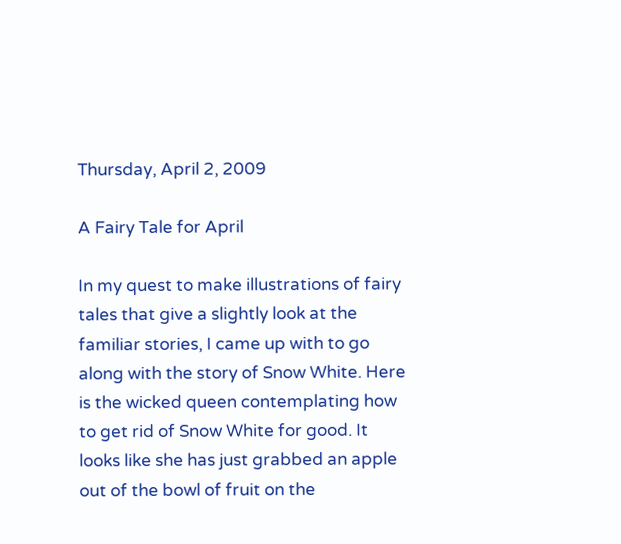Thursday, April 2, 2009

A Fairy Tale for April

In my quest to make illustrations of fairy tales that give a slightly look at the familiar stories, I came up with to go along with the story of Snow White. Here is the wicked queen contemplating how to get rid of Snow White for good. It looks like she has just grabbed an apple out of the bowl of fruit on the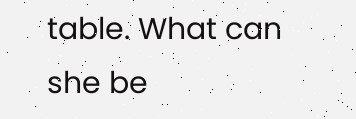table. What can she be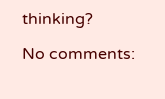thinking?

No comments: